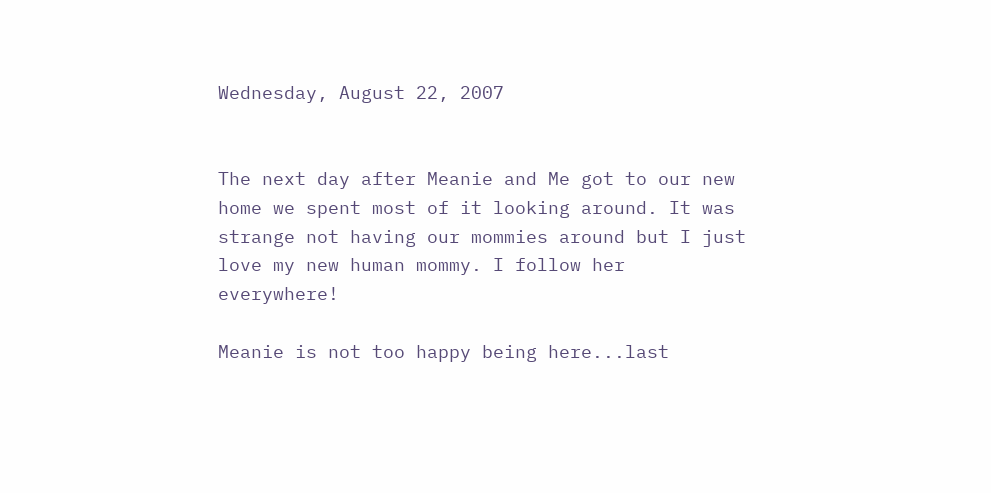Wednesday, August 22, 2007


The next day after Meanie and Me got to our new home we spent most of it looking around. It was strange not having our mommies around but I just love my new human mommy. I follow her everywhere!

Meanie is not too happy being here...last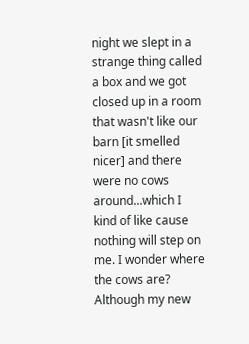night we slept in a strange thing called a box and we got closed up in a room that wasn't like our barn [it smelled nicer] and there were no cows around...which I kind of like cause nothing will step on me. I wonder where the cows are? Although my new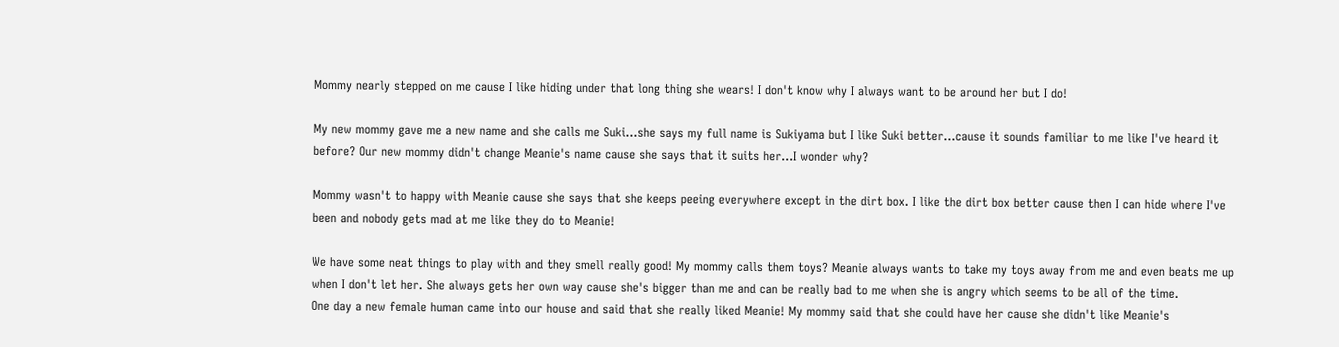Mommy nearly stepped on me cause I like hiding under that long thing she wears! I don't know why I always want to be around her but I do!

My new mommy gave me a new name and she calls me Suki...she says my full name is Sukiyama but I like Suki better...cause it sounds familiar to me like I've heard it before? Our new mommy didn't change Meanie's name cause she says that it suits her...I wonder why?

Mommy wasn't to happy with Meanie cause she says that she keeps peeing everywhere except in the dirt box. I like the dirt box better cause then I can hide where I've been and nobody gets mad at me like they do to Meanie!

We have some neat things to play with and they smell really good! My mommy calls them toys? Meanie always wants to take my toys away from me and even beats me up when I don't let her. She always gets her own way cause she's bigger than me and can be really bad to me when she is angry which seems to be all of the time.
One day a new female human came into our house and said that she really liked Meanie! My mommy said that she could have her cause she didn't like Meanie's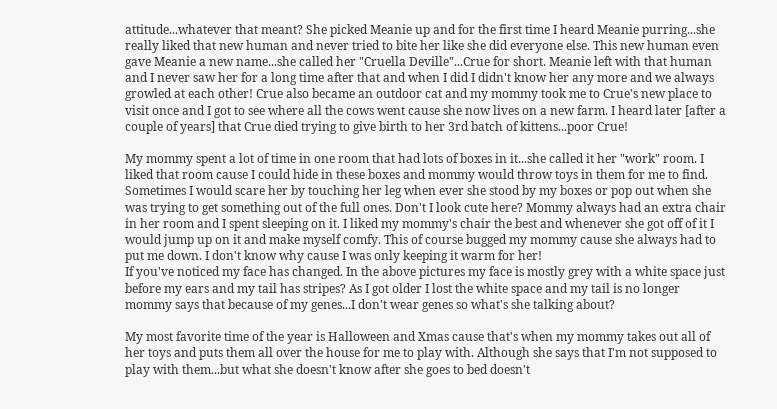attitude...whatever that meant? She picked Meanie up and for the first time I heard Meanie purring...she really liked that new human and never tried to bite her like she did everyone else. This new human even gave Meanie a new name...she called her "Cruella Deville"...Crue for short. Meanie left with that human and I never saw her for a long time after that and when I did I didn't know her any more and we always growled at each other! Crue also became an outdoor cat and my mommy took me to Crue's new place to visit once and I got to see where all the cows went cause she now lives on a new farm. I heard later [after a couple of years] that Crue died trying to give birth to her 3rd batch of kittens...poor Crue!

My mommy spent a lot of time in one room that had lots of boxes in it...she called it her "work" room. I liked that room cause I could hide in these boxes and mommy would throw toys in them for me to find. Sometimes I would scare her by touching her leg when ever she stood by my boxes or pop out when she was trying to get something out of the full ones. Don't I look cute here? Mommy always had an extra chair in her room and I spent sleeping on it. I liked my mommy's chair the best and whenever she got off of it I would jump up on it and make myself comfy. This of course bugged my mommy cause she always had to put me down. I don't know why cause I was only keeping it warm for her!
If you've noticed my face has changed. In the above pictures my face is mostly grey with a white space just before my ears and my tail has stripes? As I got older I lost the white space and my tail is no longer mommy says that because of my genes...I don't wear genes so what's she talking about?

My most favorite time of the year is Halloween and Xmas cause that's when my mommy takes out all of her toys and puts them all over the house for me to play with. Although she says that I'm not supposed to play with them...but what she doesn't know after she goes to bed doesn't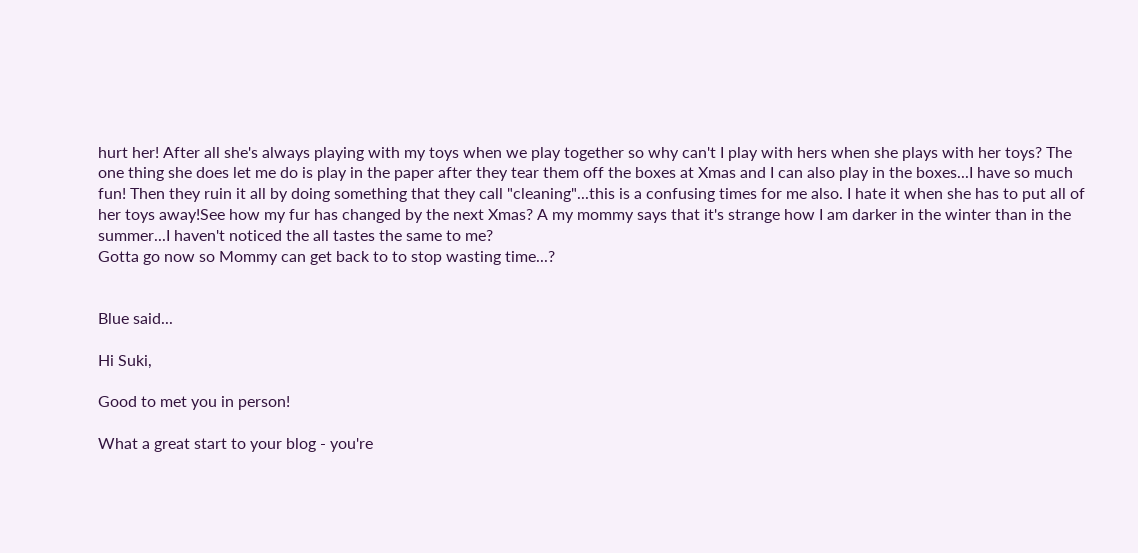hurt her! After all she's always playing with my toys when we play together so why can't I play with hers when she plays with her toys? The one thing she does let me do is play in the paper after they tear them off the boxes at Xmas and I can also play in the boxes...I have so much fun! Then they ruin it all by doing something that they call "cleaning"...this is a confusing times for me also. I hate it when she has to put all of her toys away!See how my fur has changed by the next Xmas? A my mommy says that it's strange how I am darker in the winter than in the summer...I haven't noticed the all tastes the same to me?
Gotta go now so Mommy can get back to to stop wasting time...?


Blue said...

Hi Suki,

Good to met you in person!

What a great start to your blog - you're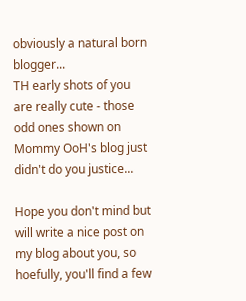obviously a natural born blogger...
TH early shots of you are really cute - those odd ones shown on Mommy OoH's blog just didn't do you justice...

Hope you don't mind but will write a nice post on my blog about you, so hoefully, you'll find a few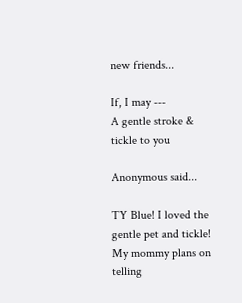new friends...

If, I may ---
A gentle stroke & tickle to you

Anonymous said...

TY Blue! I loved the gentle pet and tickle! My mommy plans on telling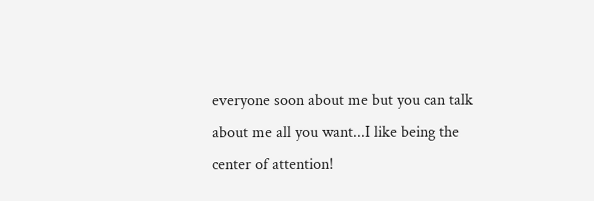everyone soon about me but you can talk about me all you want...I like being the center of attention!